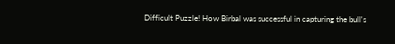Difficult Puzzle! How Birbal was successful in capturing the bull's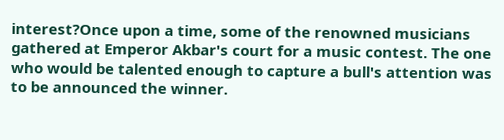interest?Once upon a time, some of the renowned musicians gathered at Emperor Akbar's court for a music contest. The one who would be talented enough to capture a bull's attention was to be announced the winner.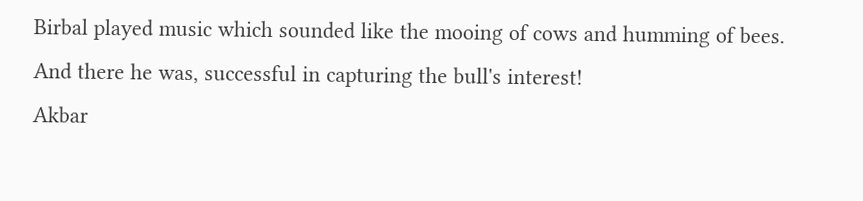Birbal played music which sounded like the mooing of cows and humming of bees. And there he was, successful in capturing the bull's interest!
Akbar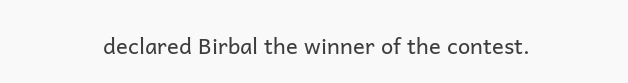declared Birbal the winner of the contest.